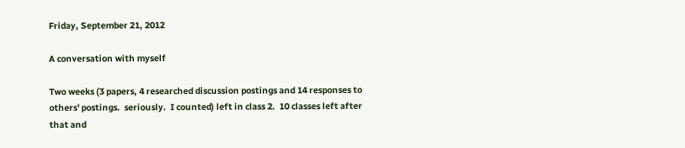Friday, September 21, 2012

A conversation with myself

Two weeks (3 papers, 4 researched discussion postings and 14 responses to others' postings.  seriously.  I counted) left in class 2.  10 classes left after that and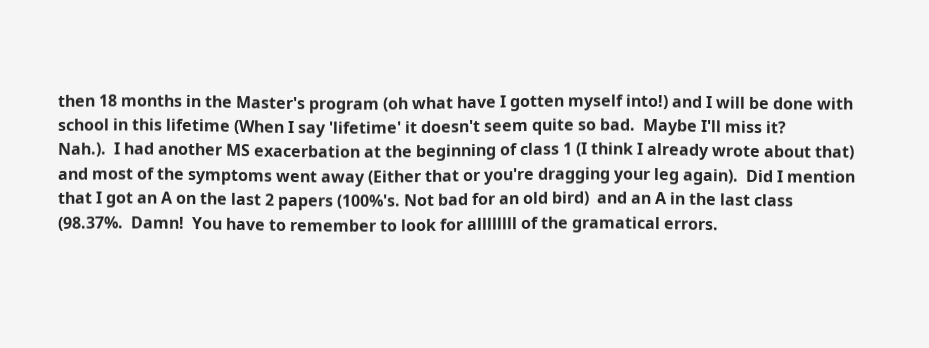then 18 months in the Master's program (oh what have I gotten myself into!) and I will be done with school in this lifetime (When I say 'lifetime' it doesn't seem quite so bad.  Maybe I'll miss it?                       Nah.).  I had another MS exacerbation at the beginning of class 1 (I think I already wrote about that) and most of the symptoms went away (Either that or you're dragging your leg again).  Did I mention that I got an A on the last 2 papers (100%'s. Not bad for an old bird)  and an A in the last class (98.37%.  Damn!  You have to remember to look for allllllll of the gramatical errors.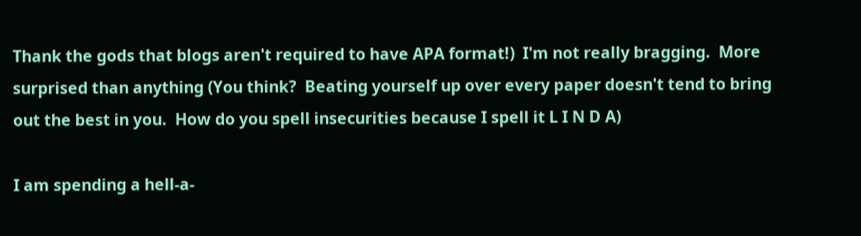Thank the gods that blogs aren't required to have APA format!)  I'm not really bragging.  More surprised than anything (You think?  Beating yourself up over every paper doesn't tend to bring out the best in you.  How do you spell insecurities because I spell it L I N D A)

I am spending a hell-a-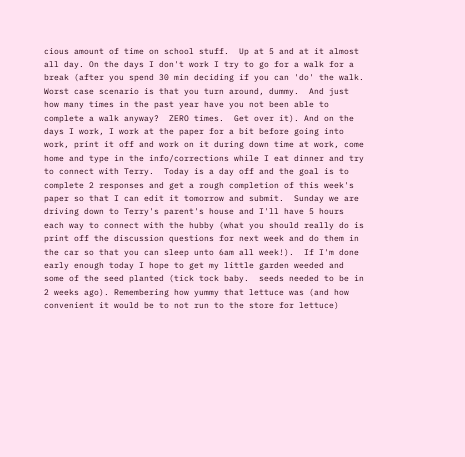cious amount of time on school stuff.  Up at 5 and at it almost all day. On the days I don't work I try to go for a walk for a break (after you spend 30 min deciding if you can 'do' the walk.  Worst case scenario is that you turn around, dummy.  And just how many times in the past year have you not been able to complete a walk anyway?  ZERO times.  Get over it). And on the days I work, I work at the paper for a bit before going into work, print it off and work on it during down time at work, come home and type in the info/corrections while I eat dinner and try to connect with Terry.  Today is a day off and the goal is to complete 2 responses and get a rough completion of this week's paper so that I can edit it tomorrow and submit.  Sunday we are driving down to Terry's parent's house and I'll have 5 hours each way to connect with the hubby (what you should really do is print off the discussion questions for next week and do them in the car so that you can sleep unto 6am all week!).  If I'm done early enough today I hope to get my little garden weeded and some of the seed planted (tick tock baby.  seeds needed to be in 2 weeks ago). Remembering how yummy that lettuce was (and how convenient it would be to not run to the store for lettuce)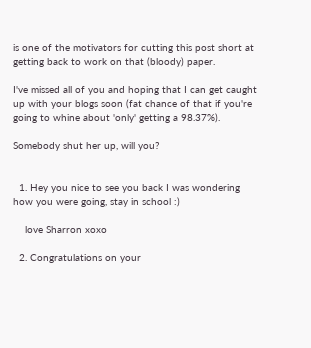is one of the motivators for cutting this post short at getting back to work on that (bloody) paper.

I've missed all of you and hoping that I can get caught up with your blogs soon (fat chance of that if you're going to whine about 'only' getting a 98.37%).

Somebody shut her up, will you?


  1. Hey you nice to see you back I was wondering how you were going, stay in school :)

    love Sharron xoxo

  2. Congratulations on your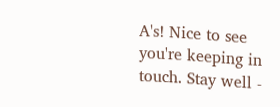A's! Nice to see you're keeping in touch. Stay well -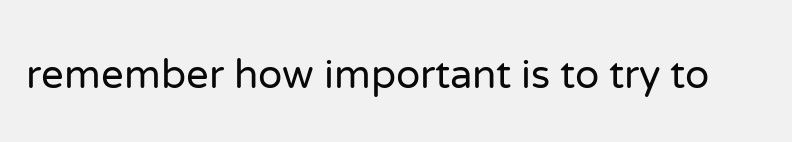remember how important is to try to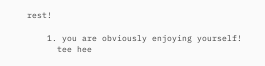rest!

    1. you are obviously enjoying yourself!
      tee hee